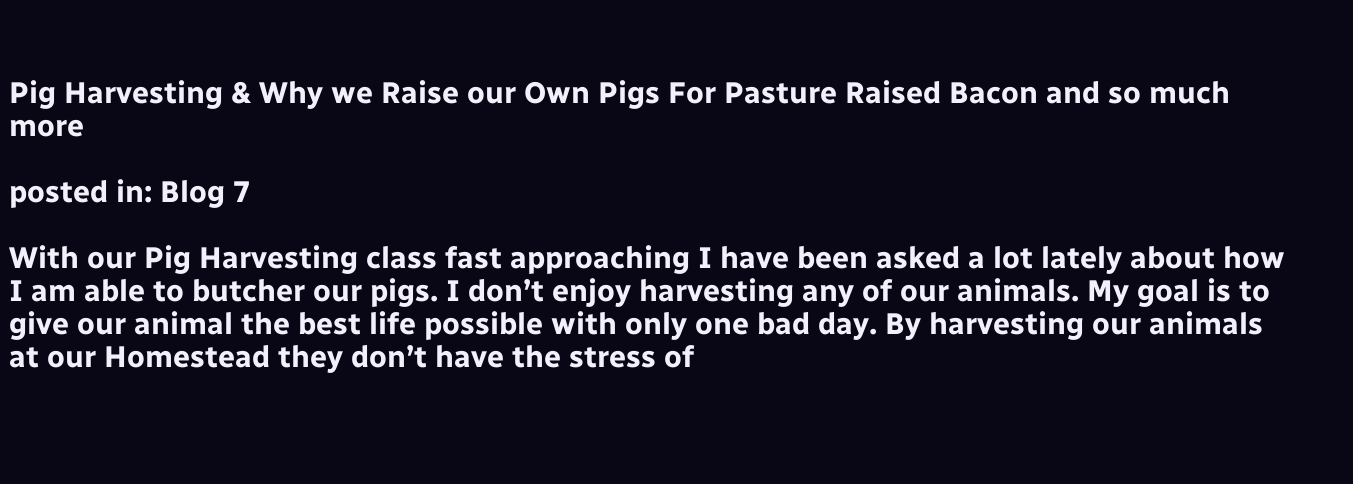Pig Harvesting & Why we Raise our Own Pigs For Pasture Raised Bacon and so much more

posted in: Blog 7

With our Pig Harvesting class fast approaching I have been asked a lot lately about how I am able to butcher our pigs. I don’t enjoy harvesting any of our animals. My goal is to give our animal the best life possible with only one bad day. By harvesting our animals at our Homestead they don’t have the stress of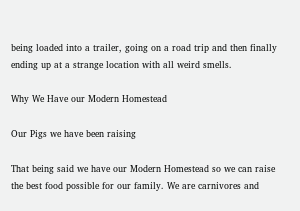being loaded into a trailer, going on a road trip and then finally ending up at a strange location with all weird smells.

Why We Have our Modern Homestead

Our Pigs we have been raising

That being said we have our Modern Homestead so we can raise the best food possible for our family. We are carnivores and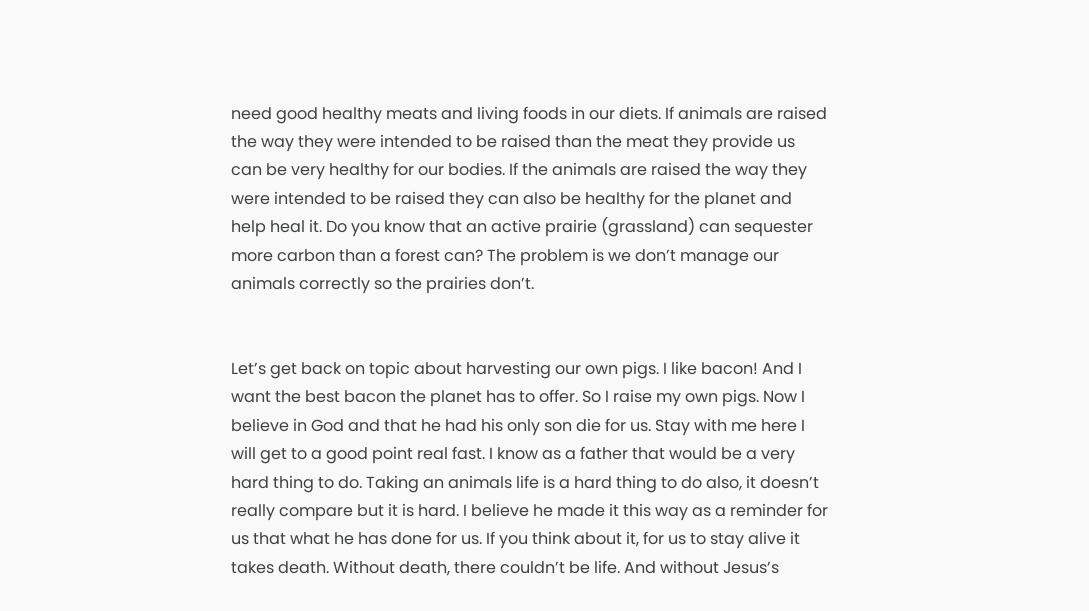need good healthy meats and living foods in our diets. If animals are raised the way they were intended to be raised than the meat they provide us can be very healthy for our bodies. If the animals are raised the way they were intended to be raised they can also be healthy for the planet and help heal it. Do you know that an active prairie (grassland) can sequester more carbon than a forest can? The problem is we don’t manage our animals correctly so the prairies don’t.


Let’s get back on topic about harvesting our own pigs. I like bacon! And I want the best bacon the planet has to offer. So I raise my own pigs. Now I believe in God and that he had his only son die for us. Stay with me here I will get to a good point real fast. I know as a father that would be a very hard thing to do. Taking an animals life is a hard thing to do also, it doesn’t really compare but it is hard. I believe he made it this way as a reminder for us that what he has done for us. If you think about it, for us to stay alive it takes death. Without death, there couldn’t be life. And without Jesus’s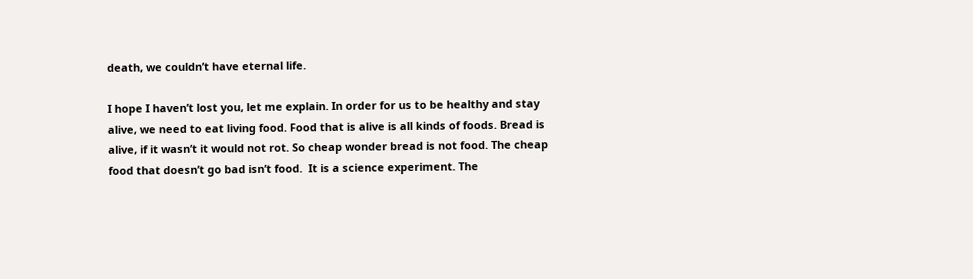death, we couldn’t have eternal life.

I hope I haven’t lost you, let me explain. In order for us to be healthy and stay alive, we need to eat living food. Food that is alive is all kinds of foods. Bread is alive, if it wasn’t it would not rot. So cheap wonder bread is not food. The cheap food that doesn’t go bad isn’t food.  It is a science experiment. The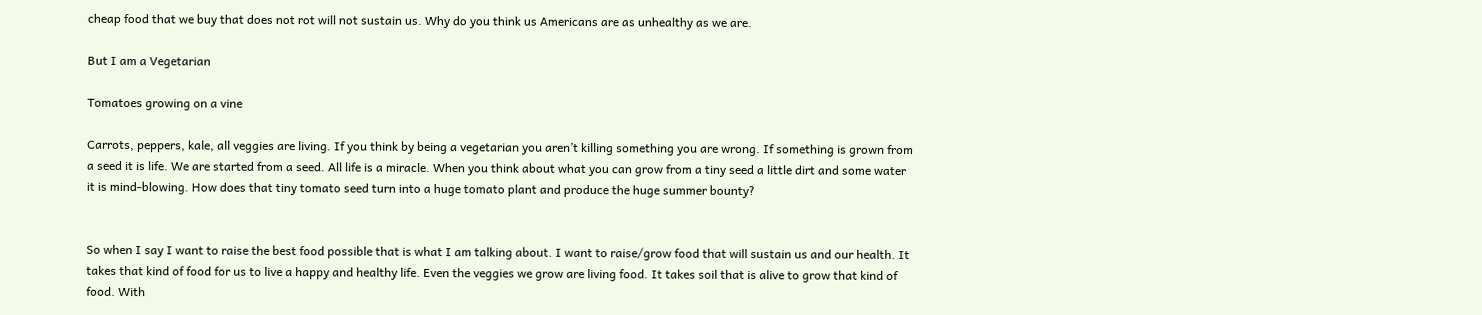cheap food that we buy that does not rot will not sustain us. Why do you think us Americans are as unhealthy as we are.

But I am a Vegetarian

Tomatoes growing on a vine

Carrots, peppers, kale, all veggies are living. If you think by being a vegetarian you aren’t killing something you are wrong. If something is grown from a seed it is life. We are started from a seed. All life is a miracle. When you think about what you can grow from a tiny seed a little dirt and some water it is mind-blowing. How does that tiny tomato seed turn into a huge tomato plant and produce the huge summer bounty?


So when I say I want to raise the best food possible that is what I am talking about. I want to raise/grow food that will sustain us and our health. It takes that kind of food for us to live a happy and healthy life. Even the veggies we grow are living food. It takes soil that is alive to grow that kind of food. With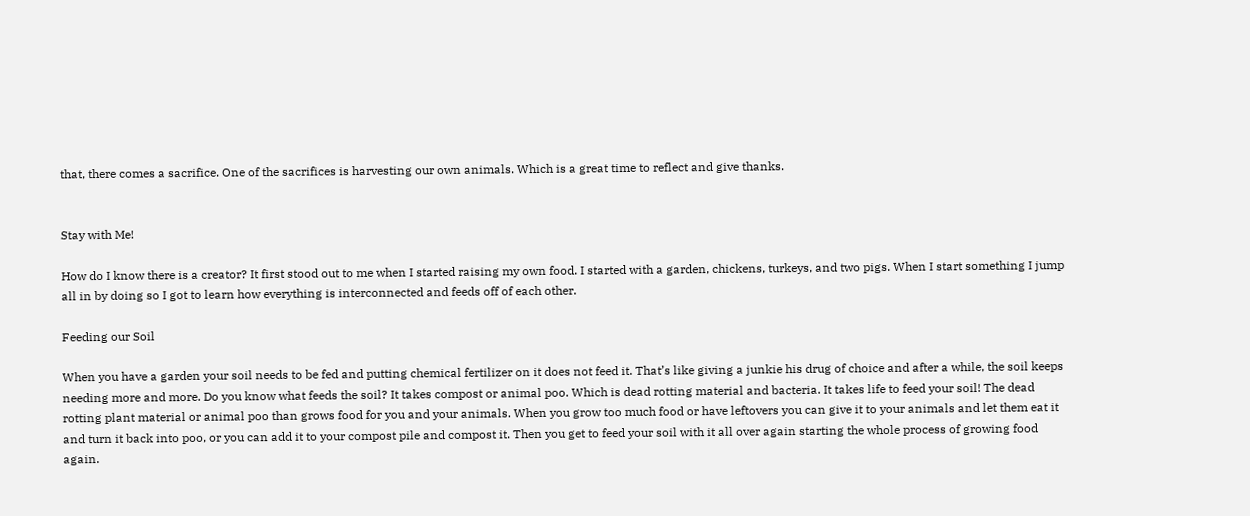that, there comes a sacrifice. One of the sacrifices is harvesting our own animals. Which is a great time to reflect and give thanks.


Stay with Me!

How do I know there is a creator? It first stood out to me when I started raising my own food. I started with a garden, chickens, turkeys, and two pigs. When I start something I jump all in by doing so I got to learn how everything is interconnected and feeds off of each other.

Feeding our Soil

When you have a garden your soil needs to be fed and putting chemical fertilizer on it does not feed it. That’s like giving a junkie his drug of choice and after a while, the soil keeps needing more and more. Do you know what feeds the soil? It takes compost or animal poo. Which is dead rotting material and bacteria. It takes life to feed your soil! The dead rotting plant material or animal poo than grows food for you and your animals. When you grow too much food or have leftovers you can give it to your animals and let them eat it and turn it back into poo, or you can add it to your compost pile and compost it. Then you get to feed your soil with it all over again starting the whole process of growing food again.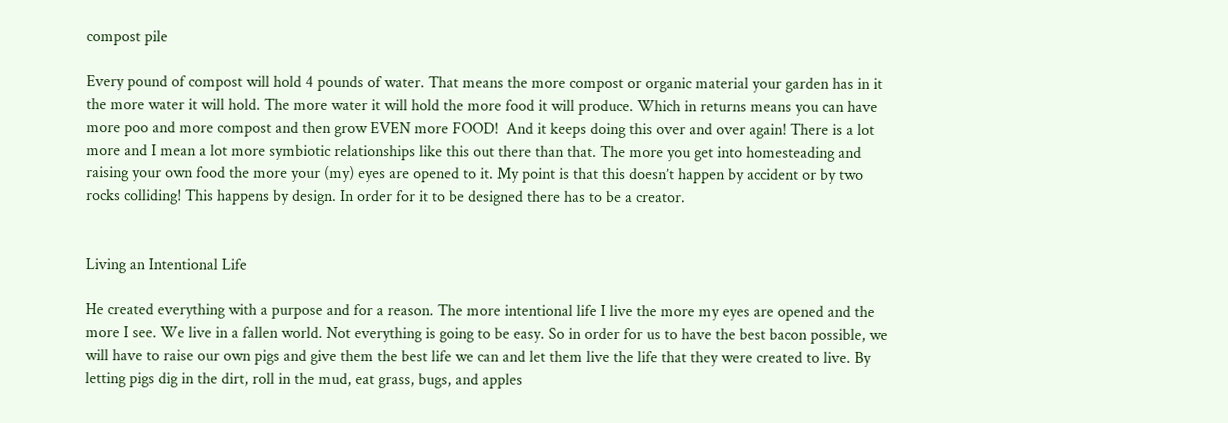compost pile

Every pound of compost will hold 4 pounds of water. That means the more compost or organic material your garden has in it the more water it will hold. The more water it will hold the more food it will produce. Which in returns means you can have more poo and more compost and then grow EVEN more FOOD!  And it keeps doing this over and over again! There is a lot more and I mean a lot more symbiotic relationships like this out there than that. The more you get into homesteading and raising your own food the more your (my) eyes are opened to it. My point is that this doesn’t happen by accident or by two rocks colliding! This happens by design. In order for it to be designed there has to be a creator.


Living an Intentional Life

He created everything with a purpose and for a reason. The more intentional life I live the more my eyes are opened and the more I see. We live in a fallen world. Not everything is going to be easy. So in order for us to have the best bacon possible, we will have to raise our own pigs and give them the best life we can and let them live the life that they were created to live. By letting pigs dig in the dirt, roll in the mud, eat grass, bugs, and apples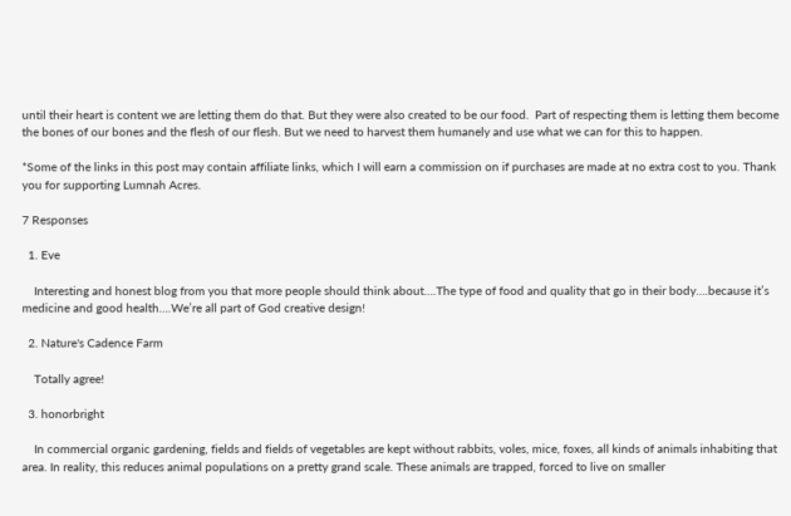until their heart is content we are letting them do that. But they were also created to be our food.  Part of respecting them is letting them become the bones of our bones and the flesh of our flesh. But we need to harvest them humanely and use what we can for this to happen.

*Some of the links in this post may contain affiliate links, which I will earn a commission on if purchases are made at no extra cost to you. Thank you for supporting Lumnah Acres.

7 Responses

  1. Eve

    Interesting and honest blog from you that more people should think about….The type of food and quality that go in their body….because it’s medicine and good health….We’re all part of God creative design!

  2. Nature's Cadence Farm

    Totally agree!

  3. honorbright

    In commercial organic gardening, fields and fields of vegetables are kept without rabbits, voles, mice, foxes, all kinds of animals inhabiting that area. In reality, this reduces animal populations on a pretty grand scale. These animals are trapped, forced to live on smaller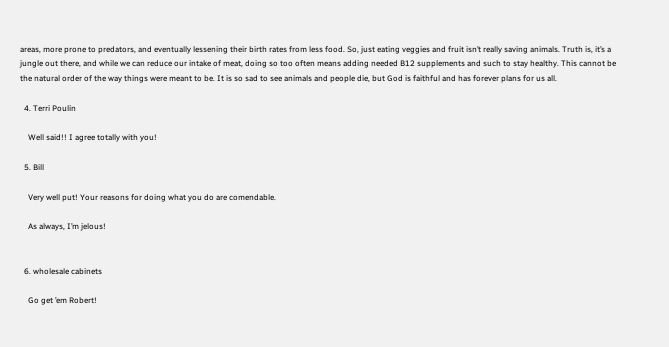areas, more prone to predators, and eventually lessening their birth rates from less food. So, just eating veggies and fruit isn’t really saving animals. Truth is, it’s a jungle out there, and while we can reduce our intake of meat, doing so too often means adding needed B12 supplements and such to stay healthy. This cannot be the natural order of the way things were meant to be. It is so sad to see animals and people die, but God is faithful and has forever plans for us all.

  4. Terri Poulin

    Well said!! I agree totally with you!

  5. Bill

    Very well put! Your reasons for doing what you do are comendable.

    As always, I’m jelous!


  6. wholesale cabinets

    Go get ’em Robert!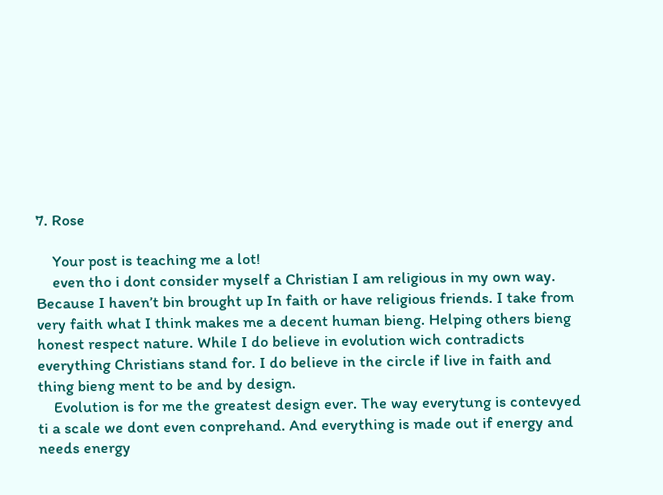7. Rose

    Your post is teaching me a lot!
    even tho i dont consider myself a Christian I am religious in my own way. Because I haven’t bin brought up In faith or have religious friends. I take from very faith what I think makes me a decent human bieng. Helping others bieng honest respect nature. While I do believe in evolution wich contradicts everything Christians stand for. I do believe in the circle if live in faith and thing bieng ment to be and by design.
    Evolution is for me the greatest design ever. The way everytung is contevyed ti a scale we dont even conprehand. And everything is made out if energy and needs energy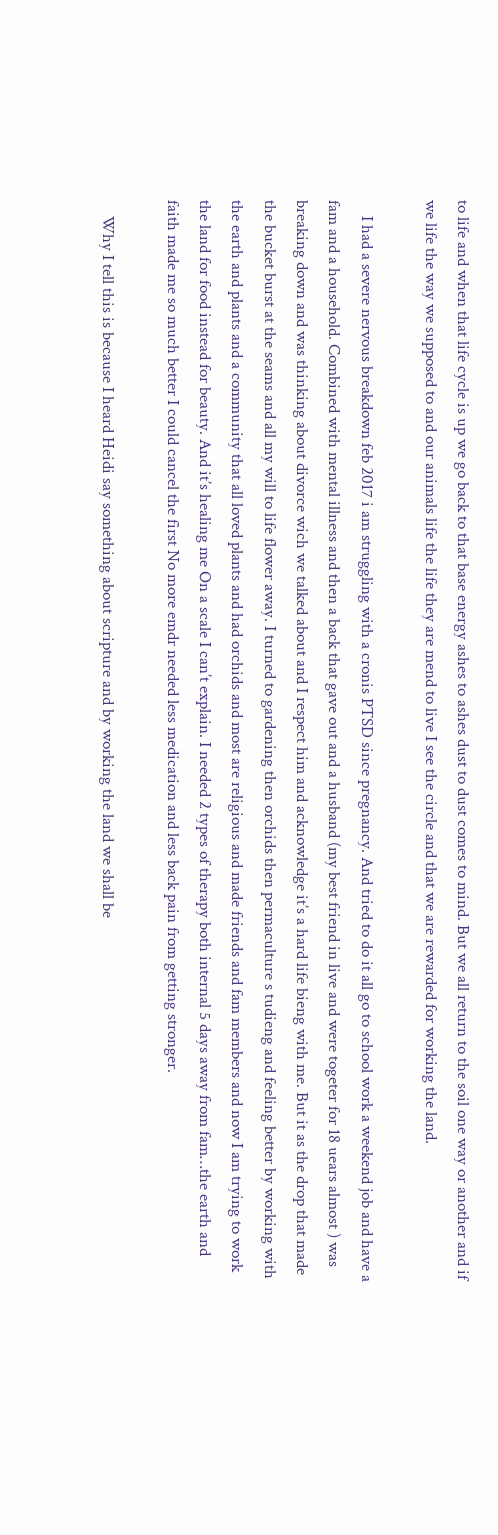to life and when that life cycle is up we go back to that base energy ashes to ashes dust to dust comes to mind. But we all return to the soil one way or another and if we life the way we supposed to and our animals life the life they are mend to live I see the circle and that we are rewarded for working the land.

    I had a severe nervous breakdown feb 2017 i am struggling with a cronis PTSD since pregnancy. And tried to do it all go to school work a weekend job and have a fam and a household. Combined with mental illness and then a back that gave out and a husband (my best friend in live and were togeter for 18 uears almost ) was breaking down and was thinking about divorce wich we talked about and I respect him and acknowledge it’s a hard life bieng with me. But it as the drop that made the bucket burst at the seams and all my will to life flower away. I turned to gardening then orchids then permaculture s tudieng and feeling better by working with the earth and plants and a community that all loved plants and had orchids and most are religious and made friends and fam members and now I am trying to work the land for food instead for beauty. And it’s healing me On a scale I can’t explain. I needed 2 types of therapy both internal 5 days away from fam…the earth and faith made me so much better I could cancel the first No more emdr needed less medication and less back pain from getting stronger.

    Why I tell this is because I heard Heidi say something about scripture and by working the land we shall be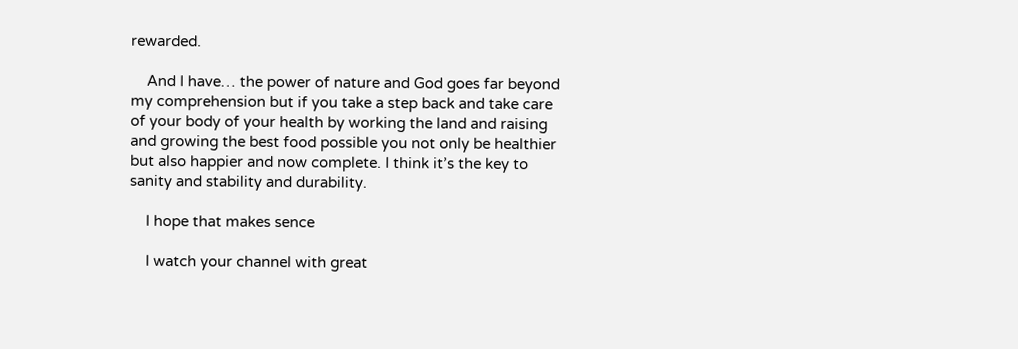rewarded.

    And I have… the power of nature and God goes far beyond my comprehension but if you take a step back and take care of your body of your health by working the land and raising and growing the best food possible you not only be healthier but also happier and now complete. I think it’s the key to sanity and stability and durability.

    I hope that makes sence

    I watch your channel with great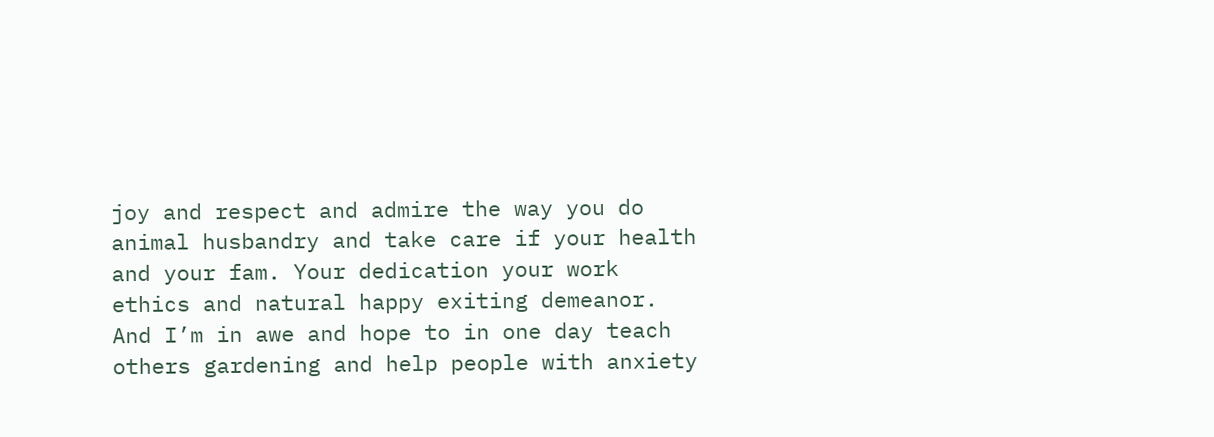joy and respect and admire the way you do animal husbandry and take care if your health and your fam. Your dedication your work ethics and natural happy exiting demeanor. And I’m in awe and hope to in one day teach others gardening and help people with anxiety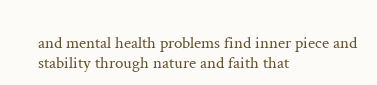and mental health problems find inner piece and stability through nature and faith that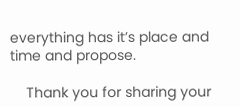everything has it’s place and time and propose.

    Thank you for sharing your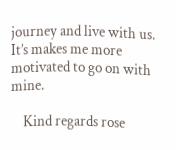journey and live with us. It’s makes me more motivated to go on with mine.

    Kind regards rose